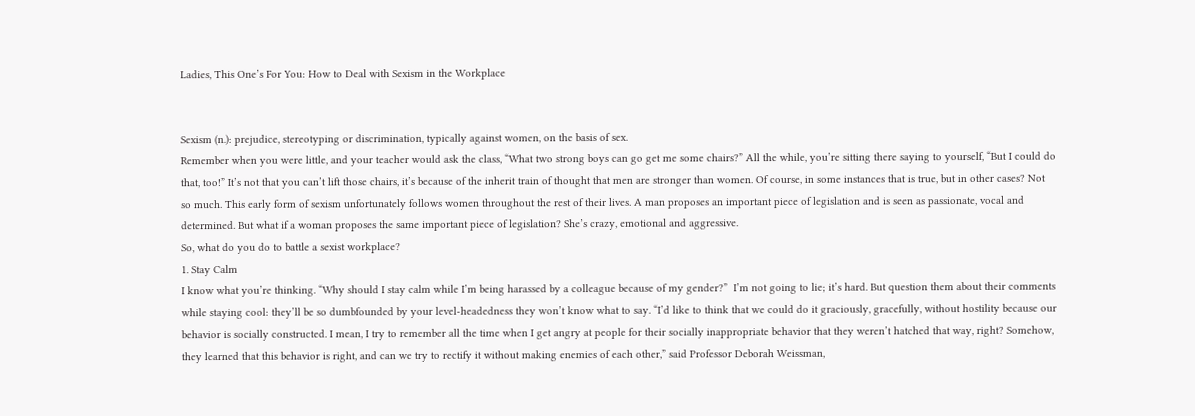Ladies, This One’s For You: How to Deal with Sexism in the Workplace


Sexism (n.): prejudice, stereotyping or discrimination, typically against women, on the basis of sex.
Remember when you were little, and your teacher would ask the class, “What two strong boys can go get me some chairs?” All the while, you’re sitting there saying to yourself, “But I could do that, too!” It’s not that you can’t lift those chairs, it’s because of the inherit train of thought that men are stronger than women. Of course, in some instances that is true, but in other cases? Not so much. This early form of sexism unfortunately follows women throughout the rest of their lives. A man proposes an important piece of legislation and is seen as passionate, vocal and determined. But what if a woman proposes the same important piece of legislation? She’s crazy, emotional and aggressive.
So, what do you do to battle a sexist workplace?
1. Stay Calm
I know what you’re thinking. “Why should I stay calm while I’m being harassed by a colleague because of my gender?”  I’m not going to lie; it’s hard. But question them about their comments while staying cool: they’ll be so dumbfounded by your level-headedness they won’t know what to say. “I’d like to think that we could do it graciously, gracefully, without hostility because our behavior is socially constructed. I mean, I try to remember all the time when I get angry at people for their socially inappropriate behavior that they weren’t hatched that way, right? Somehow, they learned that this behavior is right, and can we try to rectify it without making enemies of each other,” said Professor Deborah Weissman,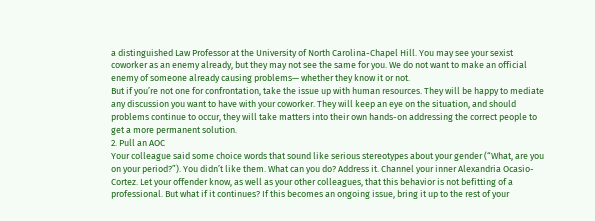a distinguished Law Professor at the University of North Carolina-Chapel Hill. You may see your sexist coworker as an enemy already, but they may not see the same for you. We do not want to make an official enemy of someone already causing problems— whether they know it or not.
But if you’re not one for confrontation, take the issue up with human resources. They will be happy to mediate any discussion you want to have with your coworker. They will keep an eye on the situation, and should problems continue to occur, they will take matters into their own hands-on addressing the correct people to get a more permanent solution.
2. Pull an AOC
Your colleague said some choice words that sound like serious stereotypes about your gender (“What, are you on your period?”). You didn’t like them. What can you do? Address it. Channel your inner Alexandria Ocasio-Cortez. Let your offender know, as well as your other colleagues, that this behavior is not befitting of a professional. But what if it continues? If this becomes an ongoing issue, bring it up to the rest of your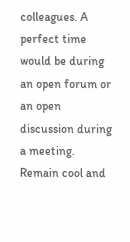colleagues. A perfect time would be during an open forum or an open discussion during a meeting. Remain cool and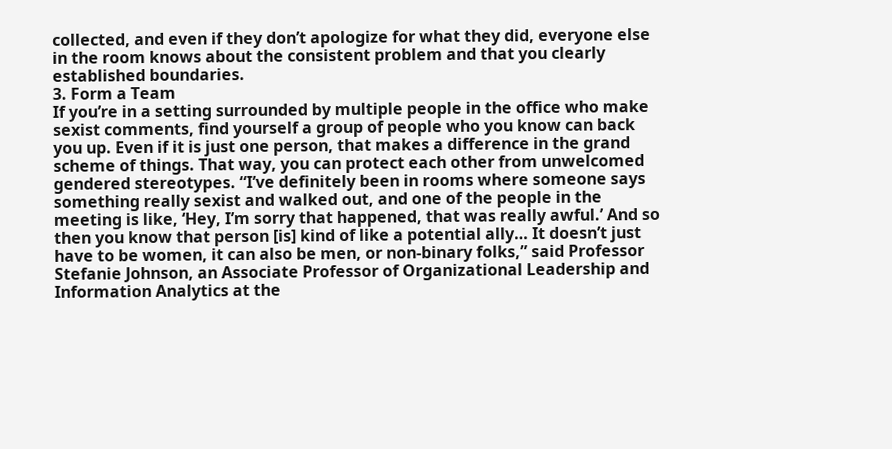collected, and even if they don’t apologize for what they did, everyone else in the room knows about the consistent problem and that you clearly established boundaries.
3. Form a Team
If you’re in a setting surrounded by multiple people in the office who make sexist comments, find yourself a group of people who you know can back you up. Even if it is just one person, that makes a difference in the grand scheme of things. That way, you can protect each other from unwelcomed gendered stereotypes. “I’ve definitely been in rooms where someone says something really sexist and walked out, and one of the people in the meeting is like, ‘Hey, I’m sorry that happened, that was really awful.’ And so then you know that person [is] kind of like a potential ally… It doesn’t just have to be women, it can also be men, or non-binary folks,” said Professor Stefanie Johnson, an Associate Professor of Organizational Leadership and Information Analytics at the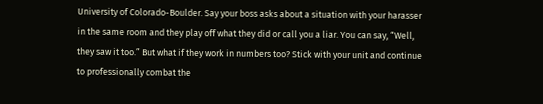University of Colorado-Boulder. Say your boss asks about a situation with your harasser in the same room and they play off what they did or call you a liar. You can say, “Well, they saw it too.” But what if they work in numbers too? Stick with your unit and continue to professionally combat the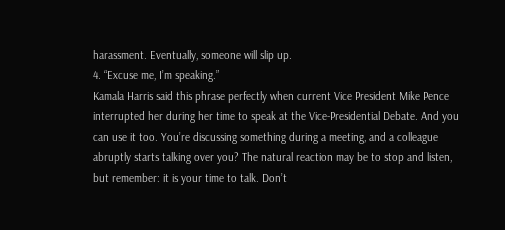harassment. Eventually, someone will slip up.
4. “Excuse me, I’m speaking.”
Kamala Harris said this phrase perfectly when current Vice President Mike Pence interrupted her during her time to speak at the Vice-Presidential Debate. And you can use it too. You’re discussing something during a meeting, and a colleague abruptly starts talking over you? The natural reaction may be to stop and listen, but remember: it is your time to talk. Don’t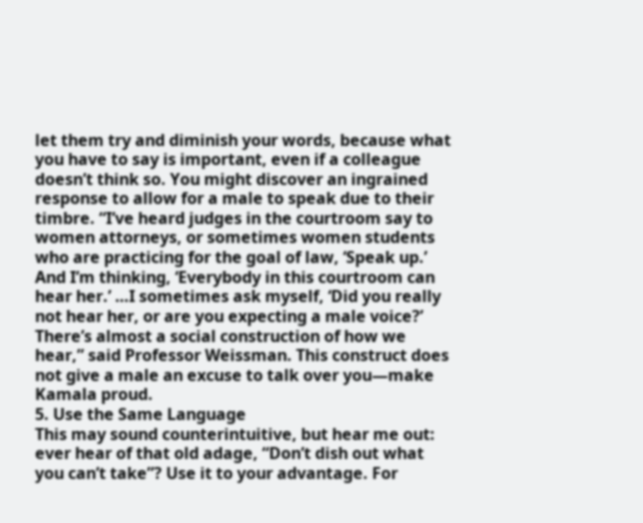let them try and diminish your words, because what you have to say is important, even if a colleague doesn’t think so. You might discover an ingrained response to allow for a male to speak due to their timbre. “I’ve heard judges in the courtroom say to women attorneys, or sometimes women students who are practicing for the goal of law, ‘Speak up.’ And I’m thinking, ‘Everybody in this courtroom can hear her.’ …I sometimes ask myself, ‘Did you really not hear her, or are you expecting a male voice?’ There’s almost a social construction of how we hear,” said Professor Weissman. This construct does not give a male an excuse to talk over you—make Kamala proud.
5. Use the Same Language
This may sound counterintuitive, but hear me out: ever hear of that old adage, “Don’t dish out what you can’t take”? Use it to your advantage. For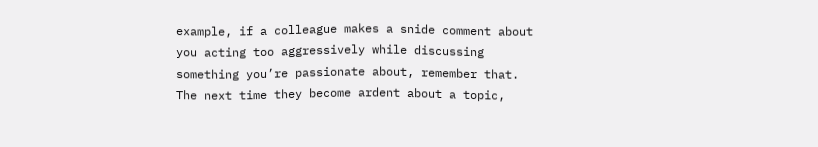example, if a colleague makes a snide comment about you acting too aggressively while discussing something you’re passionate about, remember that. The next time they become ardent about a topic,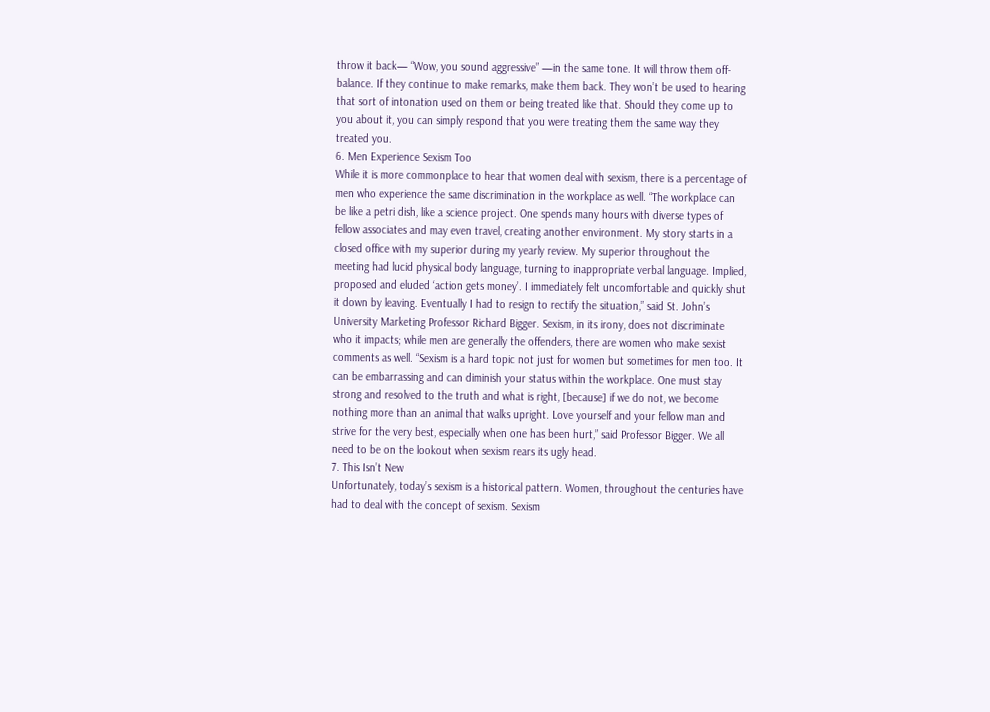throw it back— “Wow, you sound aggressive” —in the same tone. It will throw them off-balance. If they continue to make remarks, make them back. They won’t be used to hearing that sort of intonation used on them or being treated like that. Should they come up to you about it, you can simply respond that you were treating them the same way they treated you.
6. Men Experience Sexism Too
While it is more commonplace to hear that women deal with sexism, there is a percentage of men who experience the same discrimination in the workplace as well. “The workplace can be like a petri dish, like a science project. One spends many hours with diverse types of fellow associates and may even travel, creating another environment. My story starts in a closed office with my superior during my yearly review. My superior throughout the meeting had lucid physical body language, turning to inappropriate verbal language. Implied, proposed and eluded ‘action gets money’. I immediately felt uncomfortable and quickly shut it down by leaving. Eventually I had to resign to rectify the situation,” said St. John’s University Marketing Professor Richard Bigger. Sexism, in its irony, does not discriminate who it impacts; while men are generally the offenders, there are women who make sexist comments as well. “Sexism is a hard topic not just for women but sometimes for men too. It can be embarrassing and can diminish your status within the workplace. One must stay strong and resolved to the truth and what is right, [because] if we do not, we become nothing more than an animal that walks upright. Love yourself and your fellow man and strive for the very best, especially when one has been hurt,” said Professor Bigger. We all need to be on the lookout when sexism rears its ugly head.
7. This Isn’t New
Unfortunately, today’s sexism is a historical pattern. Women, throughout the centuries have had to deal with the concept of sexism. Sexism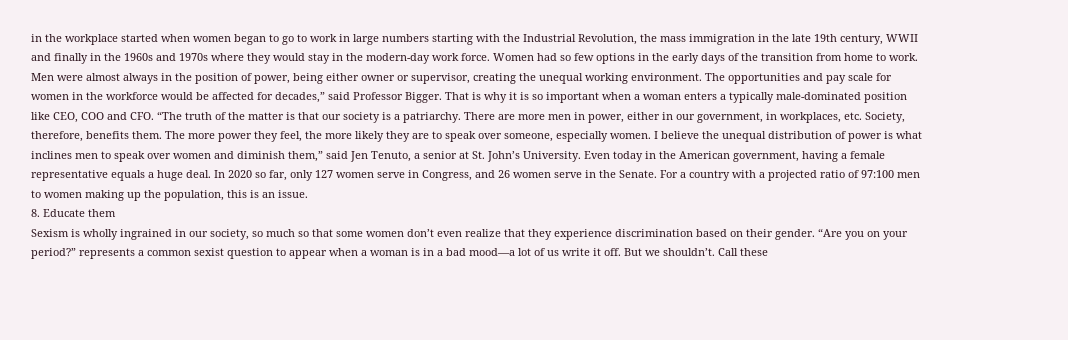in the workplace started when women began to go to work in large numbers starting with the Industrial Revolution, the mass immigration in the late 19th century, WWII and finally in the 1960s and 1970s where they would stay in the modern-day work force. Women had so few options in the early days of the transition from home to work. Men were almost always in the position of power, being either owner or supervisor, creating the unequal working environment. The opportunities and pay scale for women in the workforce would be affected for decades,” said Professor Bigger. That is why it is so important when a woman enters a typically male-dominated position like CEO, COO and CFO. “The truth of the matter is that our society is a patriarchy. There are more men in power, either in our government, in workplaces, etc. Society, therefore, benefits them. The more power they feel, the more likely they are to speak over someone, especially women. I believe the unequal distribution of power is what inclines men to speak over women and diminish them,” said Jen Tenuto, a senior at St. John’s University. Even today in the American government, having a female representative equals a huge deal. In 2020 so far, only 127 women serve in Congress, and 26 women serve in the Senate. For a country with a projected ratio of 97:100 men to women making up the population, this is an issue.
8. Educate them
Sexism is wholly ingrained in our society, so much so that some women don’t even realize that they experience discrimination based on their gender. “Are you on your period?” represents a common sexist question to appear when a woman is in a bad mood—a lot of us write it off. But we shouldn’t. Call these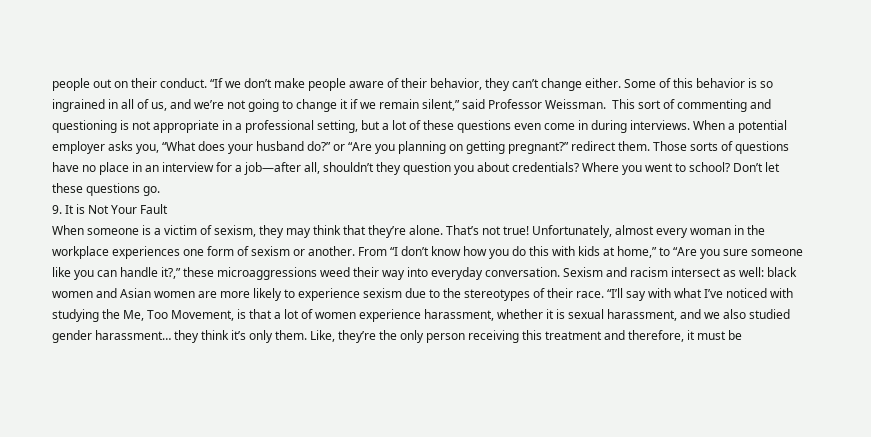people out on their conduct. “If we don’t make people aware of their behavior, they can’t change either. Some of this behavior is so ingrained in all of us, and we’re not going to change it if we remain silent,” said Professor Weissman.  This sort of commenting and questioning is not appropriate in a professional setting, but a lot of these questions even come in during interviews. When a potential employer asks you, “What does your husband do?” or “Are you planning on getting pregnant?” redirect them. Those sorts of questions have no place in an interview for a job—after all, shouldn’t they question you about credentials? Where you went to school? Don’t let these questions go.
9. It is Not Your Fault
When someone is a victim of sexism, they may think that they’re alone. That’s not true! Unfortunately, almost every woman in the workplace experiences one form of sexism or another. From “I don’t know how you do this with kids at home,” to “Are you sure someone like you can handle it?,” these microaggressions weed their way into everyday conversation. Sexism and racism intersect as well: black women and Asian women are more likely to experience sexism due to the stereotypes of their race. “I’ll say with what I’ve noticed with studying the Me, Too Movement, is that a lot of women experience harassment, whether it is sexual harassment, and we also studied gender harassment… they think it’s only them. Like, they’re the only person receiving this treatment and therefore, it must be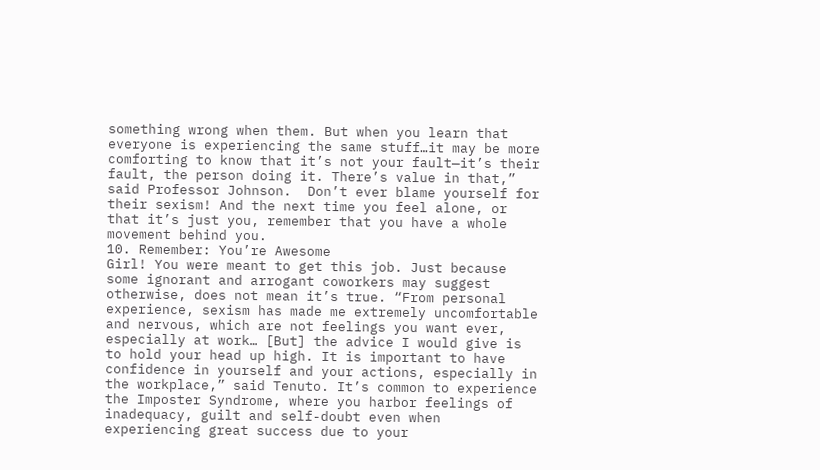something wrong when them. But when you learn that everyone is experiencing the same stuff…it may be more comforting to know that it’s not your fault—it’s their fault, the person doing it. There’s value in that,” said Professor Johnson.  Don’t ever blame yourself for their sexism! And the next time you feel alone, or that it’s just you, remember that you have a whole movement behind you.
10. Remember: You’re Awesome
Girl! You were meant to get this job. Just because some ignorant and arrogant coworkers may suggest otherwise, does not mean it’s true. “From personal experience, sexism has made me extremely uncomfortable and nervous, which are not feelings you want ever, especially at work… [But] the advice I would give is to hold your head up high. It is important to have confidence in yourself and your actions, especially in the workplace,” said Tenuto. It’s common to experience the Imposter Syndrome, where you harbor feelings of inadequacy, guilt and self-doubt even when experiencing great success due to your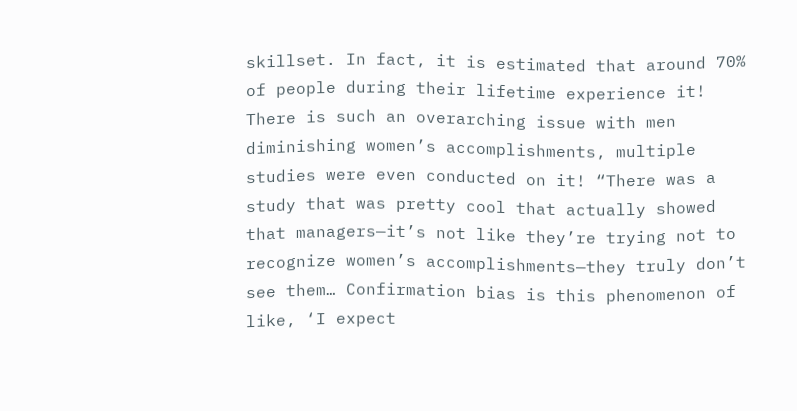skillset. In fact, it is estimated that around 70% of people during their lifetime experience it!
There is such an overarching issue with men diminishing women’s accomplishments, multiple studies were even conducted on it! “There was a study that was pretty cool that actually showed that managers—it’s not like they’re trying not to recognize women’s accomplishments—they truly don’t see them… Confirmation bias is this phenomenon of like, ‘I expect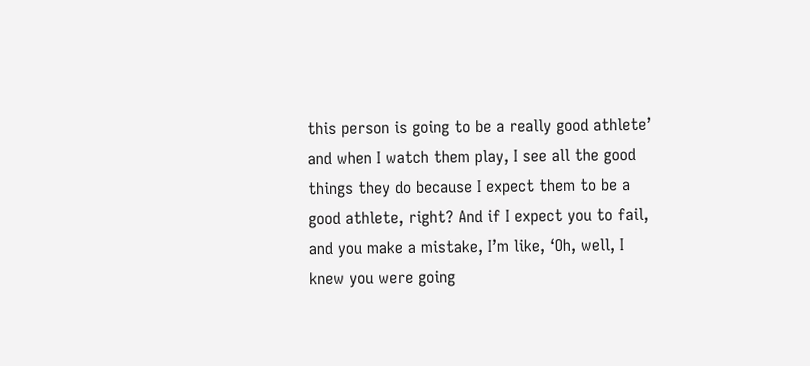this person is going to be a really good athlete’ and when I watch them play, I see all the good things they do because I expect them to be a good athlete, right? And if I expect you to fail, and you make a mistake, I’m like, ‘Oh, well, I knew you were going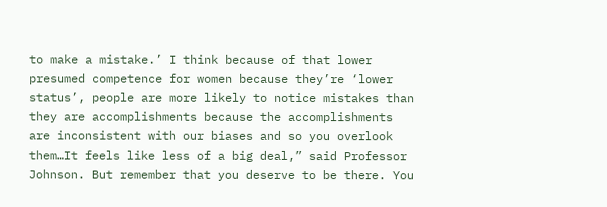to make a mistake.’ I think because of that lower presumed competence for women because they’re ‘lower status’, people are more likely to notice mistakes than they are accomplishments because the accomplishments are inconsistent with our biases and so you overlook them…It feels like less of a big deal,” said Professor Johnson. But remember that you deserve to be there. You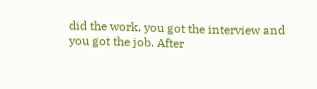did the work, you got the interview and you got the job. After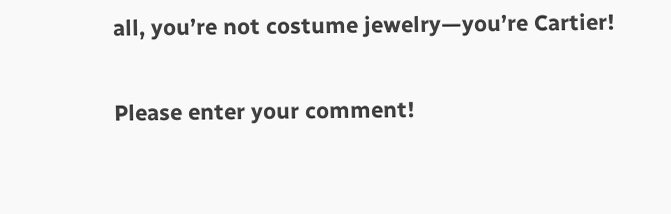all, you’re not costume jewelry—you’re Cartier!


Please enter your comment!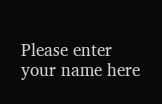Please enter your name here